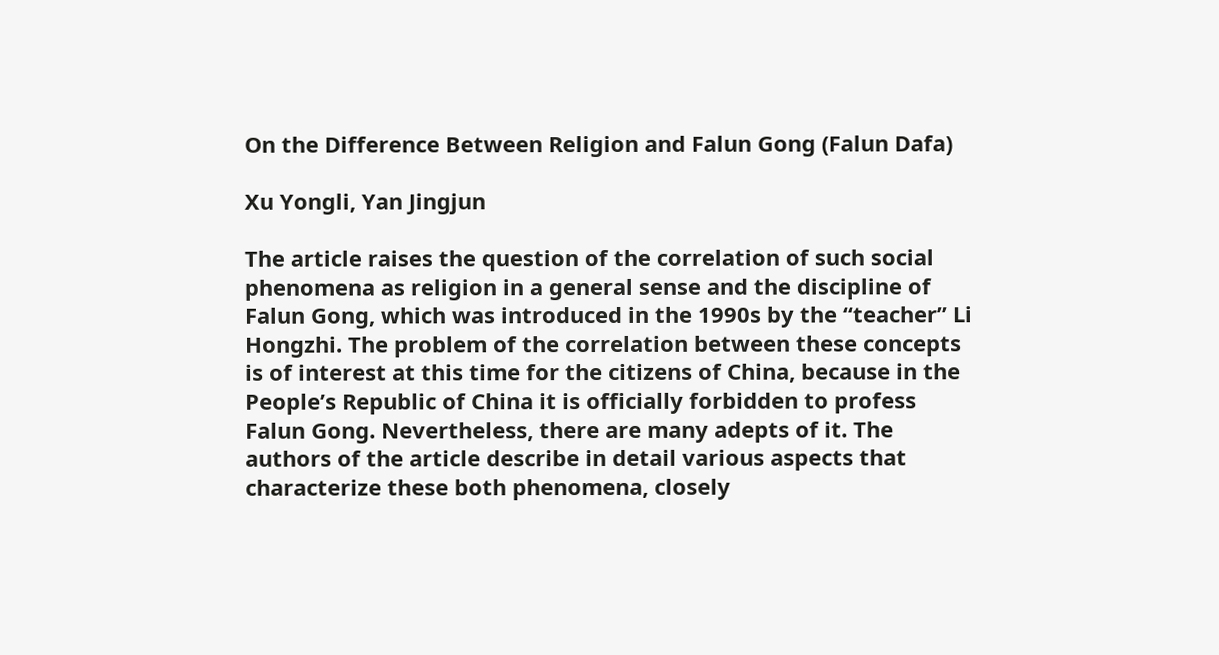On the Difference Between Religion and Falun Gong (Falun Dafa)

Xu Yongli, Yan Jingjun

The article raises the question of the correlation of such social phenomena as religion in a general sense and the discipline of Falun Gong, which was introduced in the 1990s by the “teacher” Li Hongzhi. The problem of the correlation between these concepts is of interest at this time for the citizens of China, because in the People’s Republic of China it is officially forbidden to profess Falun Gong. Nevertheless, there are many adepts of it. The authors of the article describe in detail various aspects that characterize these both phenomena, closely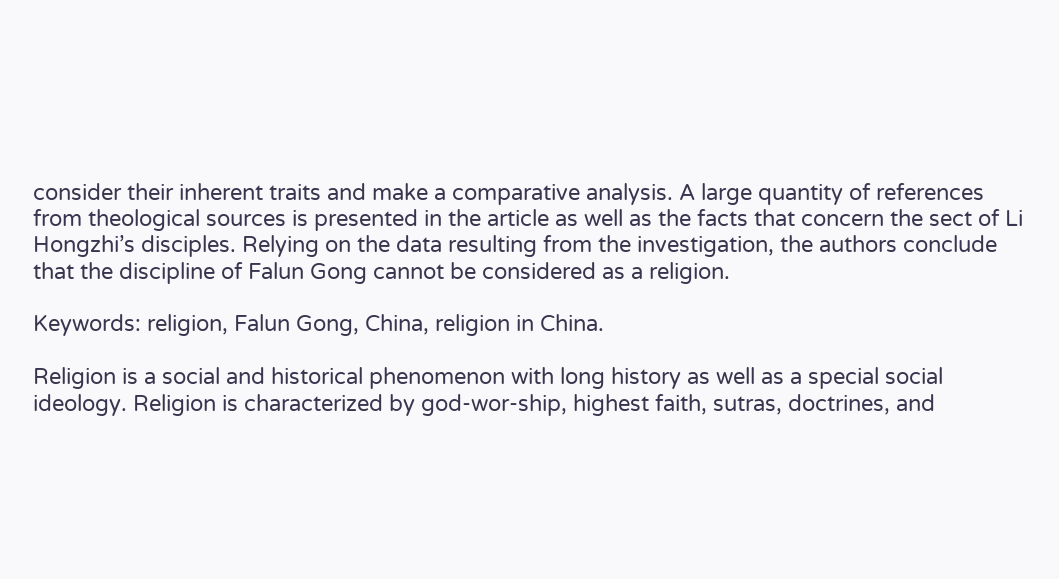consider their inherent traits and make a comparative analysis. A large quantity of references from theological sources is presented in the article as well as the facts that concern the sect of Li Hongzhi’s disciples. Relying on the data resulting from the investigation, the authors conclude that the discipline of Falun Gong cannot be considered as a religion.

Keywords: religion, Falun Gong, China, religion in China.

Religion is a social and historical phenomenon with long history as well as a special social ideology. Religion is characterized by god-wor-ship, highest faith, sutras, doctrines, and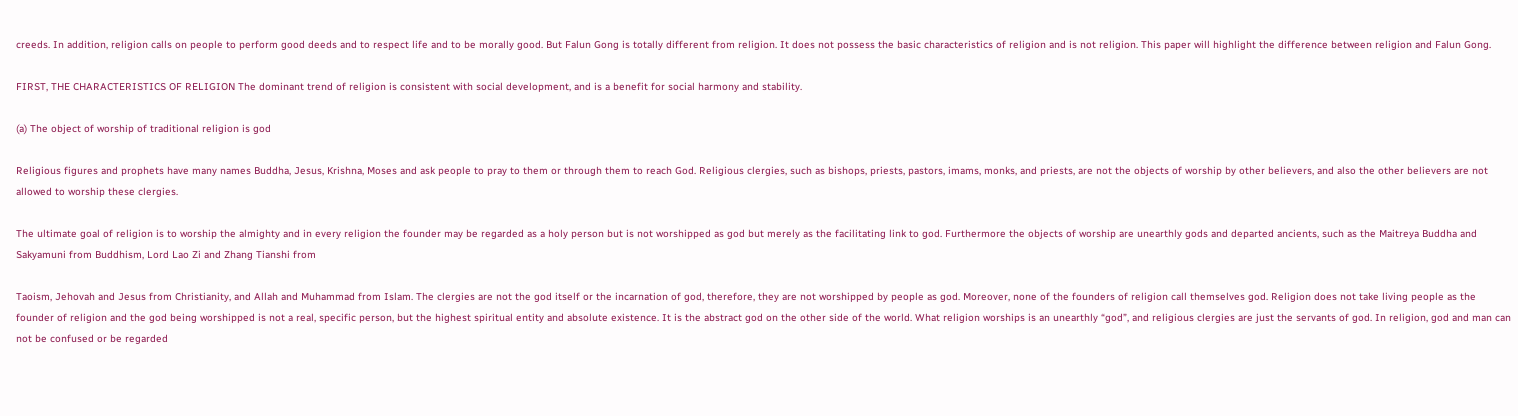creeds. In addition, religion calls on people to perform good deeds and to respect life and to be morally good. But Falun Gong is totally different from religion. It does not possess the basic characteristics of religion and is not religion. This paper will highlight the difference between religion and Falun Gong.

FIRST, THE CHARACTERISTICS OF RELIGION The dominant trend of religion is consistent with social development, and is a benefit for social harmony and stability.

(a) The object of worship of traditional religion is god

Religious figures and prophets have many names Buddha, Jesus, Krishna, Moses and ask people to pray to them or through them to reach God. Religious clergies, such as bishops, priests, pastors, imams, monks, and priests, are not the objects of worship by other believers, and also the other believers are not allowed to worship these clergies.

The ultimate goal of religion is to worship the almighty and in every religion the founder may be regarded as a holy person but is not worshipped as god but merely as the facilitating link to god. Furthermore the objects of worship are unearthly gods and departed ancients, such as the Maitreya Buddha and Sakyamuni from Buddhism, Lord Lao Zi and Zhang Tianshi from

Taoism, Jehovah and Jesus from Christianity, and Allah and Muhammad from Islam. The clergies are not the god itself or the incarnation of god, therefore, they are not worshipped by people as god. Moreover, none of the founders of religion call themselves god. Religion does not take living people as the founder of religion and the god being worshipped is not a real, specific person, but the highest spiritual entity and absolute existence. It is the abstract god on the other side of the world. What religion worships is an unearthly “god”, and religious clergies are just the servants of god. In religion, god and man can not be confused or be regarded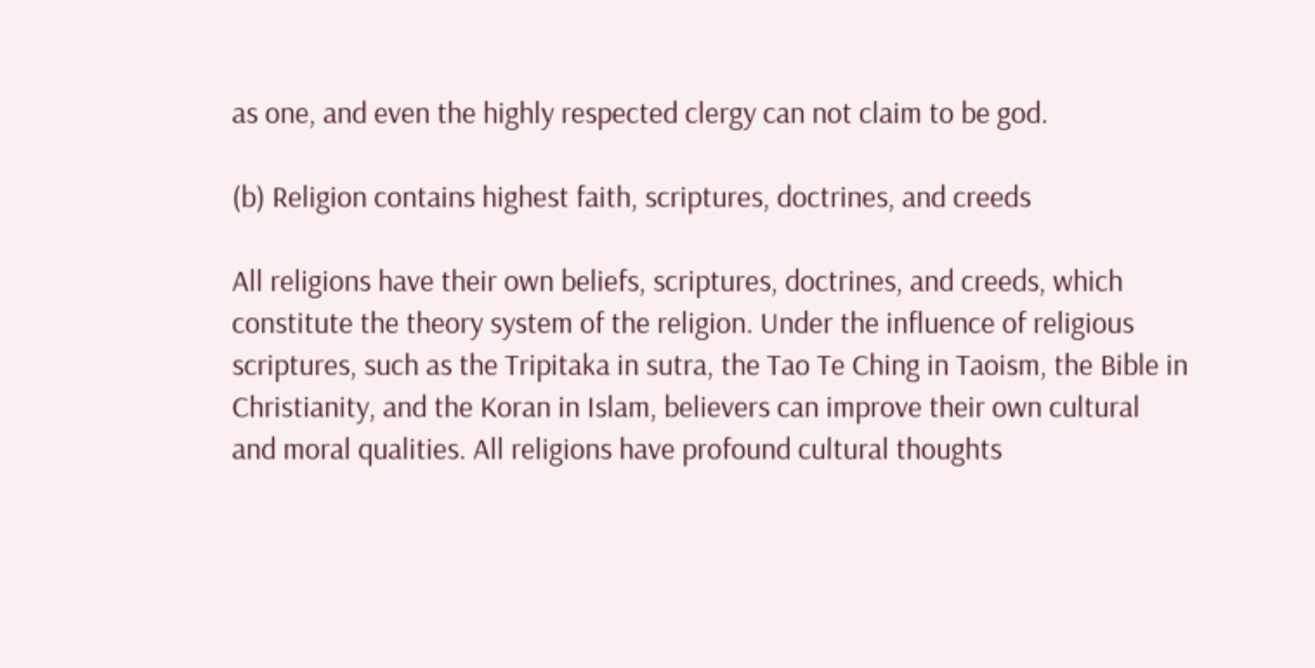as one, and even the highly respected clergy can not claim to be god.

(b) Religion contains highest faith, scriptures, doctrines, and creeds

All religions have their own beliefs, scriptures, doctrines, and creeds, which constitute the theory system of the religion. Under the influence of religious scriptures, such as the Tripitaka in sutra, the Tao Te Ching in Taoism, the Bible in Christianity, and the Koran in Islam, believers can improve their own cultural and moral qualities. All religions have profound cultural thoughts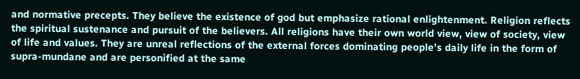and normative precepts. They believe the existence of god but emphasize rational enlightenment. Religion reflects the spiritual sustenance and pursuit of the believers. All religions have their own world view, view of society, view of life and values. They are unreal reflections of the external forces dominating people’s daily life in the form of supra-mundane and are personified at the same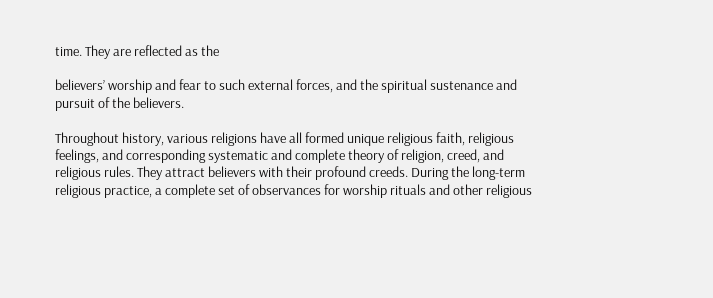time. They are reflected as the

believers’ worship and fear to such external forces, and the spiritual sustenance and pursuit of the believers.

Throughout history, various religions have all formed unique religious faith, religious feelings, and corresponding systematic and complete theory of religion, creed, and religious rules. They attract believers with their profound creeds. During the long-term religious practice, a complete set of observances for worship rituals and other religious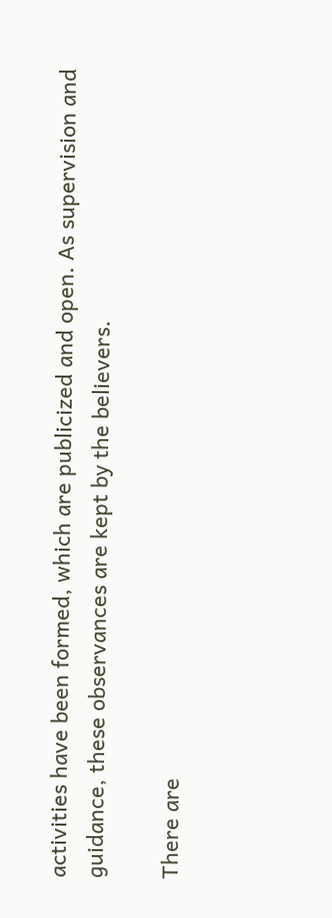activities have been formed, which are publicized and open. As supervision and guidance, these observances are kept by the believers.

There are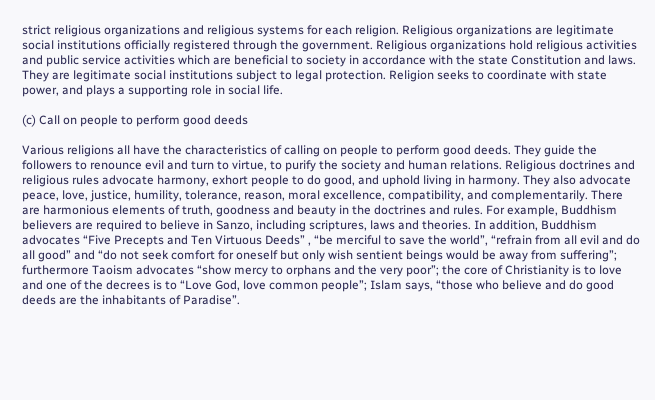strict religious organizations and religious systems for each religion. Religious organizations are legitimate social institutions officially registered through the government. Religious organizations hold religious activities and public service activities which are beneficial to society in accordance with the state Constitution and laws. They are legitimate social institutions subject to legal protection. Religion seeks to coordinate with state power, and plays a supporting role in social life.

(c) Call on people to perform good deeds

Various religions all have the characteristics of calling on people to perform good deeds. They guide the followers to renounce evil and turn to virtue, to purify the society and human relations. Religious doctrines and religious rules advocate harmony, exhort people to do good, and uphold living in harmony. They also advocate peace, love, justice, humility, tolerance, reason, moral excellence, compatibility, and complementarily. There are harmonious elements of truth, goodness and beauty in the doctrines and rules. For example, Buddhism believers are required to believe in Sanzo, including scriptures, laws and theories. In addition, Buddhism advocates “Five Precepts and Ten Virtuous Deeds” , “be merciful to save the world”, “refrain from all evil and do all good” and “do not seek comfort for oneself but only wish sentient beings would be away from suffering”; furthermore Taoism advocates “show mercy to orphans and the very poor”; the core of Christianity is to love and one of the decrees is to “Love God, love common people”; Islam says, “those who believe and do good deeds are the inhabitants of Paradise”.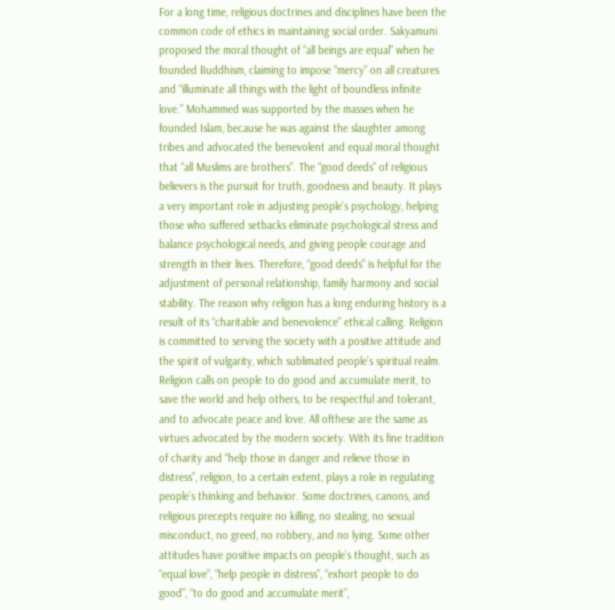For a long time, religious doctrines and disciplines have been the common code of ethics in maintaining social order. Sakyamuni proposed the moral thought of “all beings are equal” when he founded Buddhism, claiming to impose “mercy” on all creatures and “illuminate all things with the light of boundless infinite love.” Mohammed was supported by the masses when he founded Islam, because he was against the slaughter among tribes and advocated the benevolent and equal moral thought that “all Muslims are brothers”. The “good deeds” of religious believers is the pursuit for truth, goodness and beauty. It plays a very important role in adjusting people’s psychology, helping those who suffered setbacks eliminate psychological stress and balance psychological needs, and giving people courage and strength in their lives. Therefore, “good deeds” is helpful for the adjustment of personal relationship, family harmony and social stability. The reason why religion has a long enduring history is a result of its “charitable and benevolence” ethical calling. Religion is committed to serving the society with a positive attitude and the spirit of vulgarity, which sublimated people’s spiritual realm. Religion calls on people to do good and accumulate merit, to save the world and help others, to be respectful and tolerant, and to advocate peace and love. All ofthese are the same as virtues advocated by the modern society. With its fine tradition of charity and “help those in danger and relieve those in distress”, religion, to a certain extent, plays a role in regulating people’s thinking and behavior. Some doctrines, canons, and religious precepts require no killing, no stealing, no sexual misconduct, no greed, no robbery, and no lying. Some other attitudes have positive impacts on people’s thought, such as “equal love”, “help people in distress”, “exhort people to do good”, “to do good and accumulate merit”,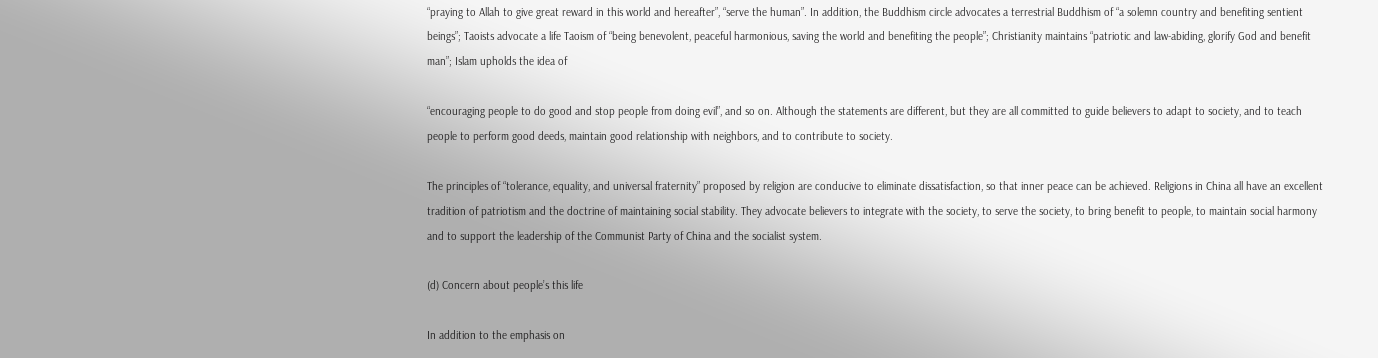“praying to Allah to give great reward in this world and hereafter”, “serve the human”. In addition, the Buddhism circle advocates a terrestrial Buddhism of “a solemn country and benefiting sentient beings”; Taoists advocate a life Taoism of “being benevolent, peaceful harmonious, saving the world and benefiting the people”; Christianity maintains “patriotic and law-abiding, glorify God and benefit man”; Islam upholds the idea of

“encouraging people to do good and stop people from doing evil”, and so on. Although the statements are different, but they are all committed to guide believers to adapt to society, and to teach people to perform good deeds, maintain good relationship with neighbors, and to contribute to society.

The principles of “tolerance, equality, and universal fraternity” proposed by religion are conducive to eliminate dissatisfaction, so that inner peace can be achieved. Religions in China all have an excellent tradition of patriotism and the doctrine of maintaining social stability. They advocate believers to integrate with the society, to serve the society, to bring benefit to people, to maintain social harmony and to support the leadership of the Communist Party of China and the socialist system.

(d) Concern about people’s this life

In addition to the emphasis on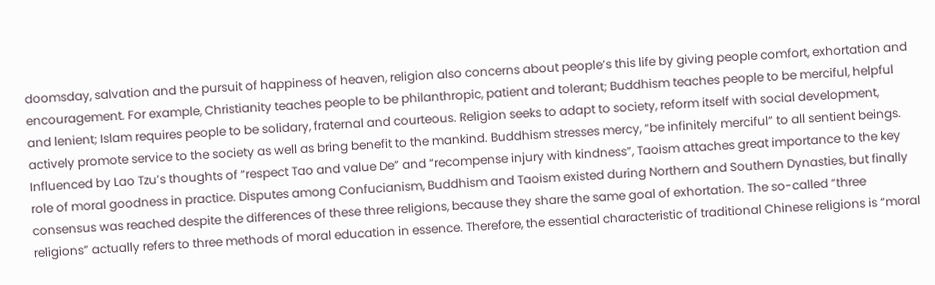doomsday, salvation and the pursuit of happiness of heaven, religion also concerns about people’s this life by giving people comfort, exhortation and encouragement. For example, Christianity teaches people to be philanthropic, patient and tolerant; Buddhism teaches people to be merciful, helpful and lenient; Islam requires people to be solidary, fraternal and courteous. Religion seeks to adapt to society, reform itself with social development, actively promote service to the society as well as bring benefit to the mankind. Buddhism stresses mercy, “be infinitely merciful” to all sentient beings. Influenced by Lao Tzu’s thoughts of “respect Tao and value De” and “recompense injury with kindness”, Taoism attaches great importance to the key role of moral goodness in practice. Disputes among Confucianism, Buddhism and Taoism existed during Northern and Southern Dynasties, but finally consensus was reached despite the differences of these three religions, because they share the same goal of exhortation. The so-called “three religions” actually refers to three methods of moral education in essence. Therefore, the essential characteristic of traditional Chinese religions is “moral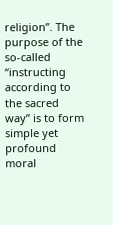religion”. The purpose of the so-called “instructing according to the sacred way” is to form simple yet profound moral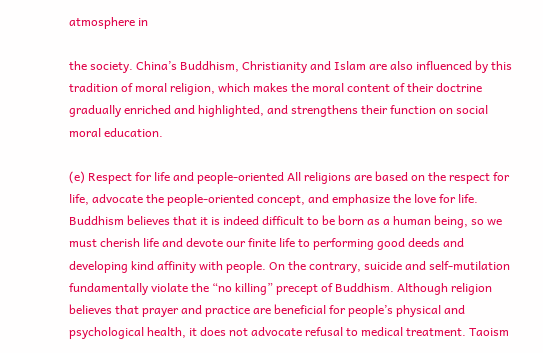atmosphere in

the society. China’s Buddhism, Christianity and Islam are also influenced by this tradition of moral religion, which makes the moral content of their doctrine gradually enriched and highlighted, and strengthens their function on social moral education.

(e) Respect for life and people-oriented All religions are based on the respect for life, advocate the people-oriented concept, and emphasize the love for life. Buddhism believes that it is indeed difficult to be born as a human being, so we must cherish life and devote our finite life to performing good deeds and developing kind affinity with people. On the contrary, suicide and self-mutilation fundamentally violate the “no killing” precept of Buddhism. Although religion believes that prayer and practice are beneficial for people’s physical and psychological health, it does not advocate refusal to medical treatment. Taoism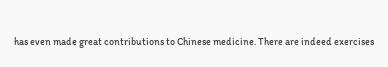has even made great contributions to Chinese medicine. There are indeed exercises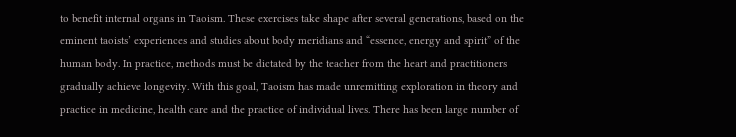to benefit internal organs in Taoism. These exercises take shape after several generations, based on the eminent taoists’ experiences and studies about body meridians and “essence, energy and spirit” of the human body. In practice, methods must be dictated by the teacher from the heart and practitioners gradually achieve longevity. With this goal, Taoism has made unremitting exploration in theory and practice in medicine, health care and the practice of individual lives. There has been large number of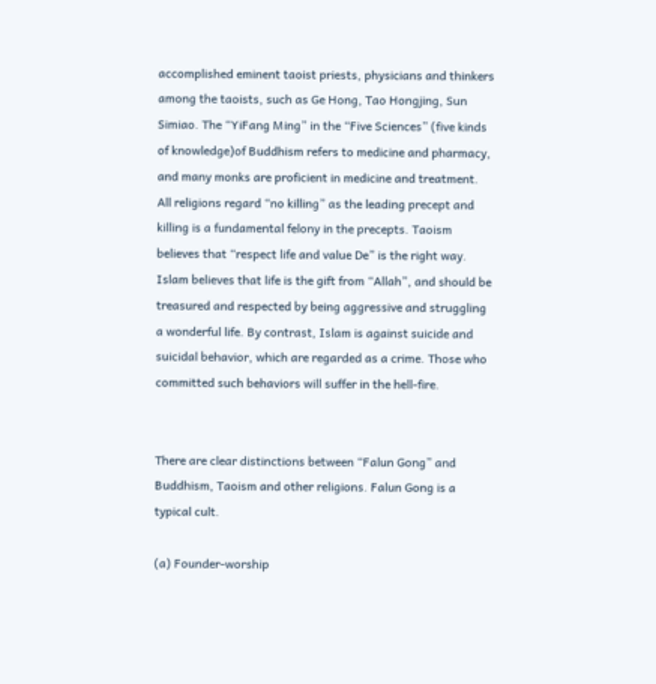accomplished eminent taoist priests, physicians and thinkers among the taoists, such as Ge Hong, Tao Hongjing, Sun Simiao. The “YiFang Ming” in the “Five Sciences” (five kinds of knowledge)of Buddhism refers to medicine and pharmacy, and many monks are proficient in medicine and treatment. All religions regard “no killing” as the leading precept and killing is a fundamental felony in the precepts. Taoism believes that “respect life and value De” is the right way. Islam believes that life is the gift from “Allah”, and should be treasured and respected by being aggressive and struggling a wonderful life. By contrast, Islam is against suicide and suicidal behavior, which are regarded as a crime. Those who committed such behaviors will suffer in the hell-fire.


There are clear distinctions between “Falun Gong” and Buddhism, Taoism and other religions. Falun Gong is a typical cult.

(a) Founder-worship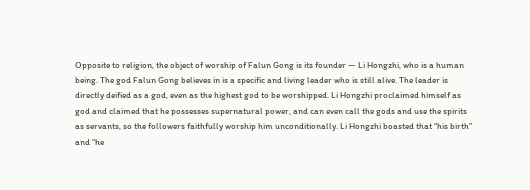Opposite to religion, the object of worship of Falun Gong is its founder — Li Hongzhi, who is a human being. The god Falun Gong believes in is a specific and living leader who is still alive. The leader is directly deified as a god, even as the highest god to be worshipped. Li Hongzhi proclaimed himself as god and claimed that he possesses supernatural power, and can even call the gods and use the spirits as servants, so the followers faithfully worship him unconditionally. Li Hongzhi boasted that “his birth” and “he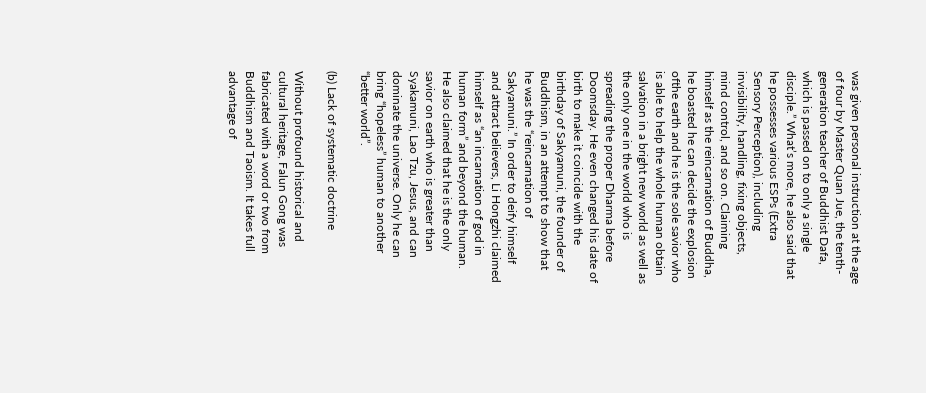was given personal instruction at the age of four by Master Quan Jue, the tenth-generation teacher of Buddhist Dafa, which is passed on to only a single disciple.” What’s more, he also said that he possesses various ESPs (Extra Sensory Perception), including invisibility, handling, fixing objects, mind control, and so on. Claiming himself as the reincarnation of Buddha, he boasted he can decide the explosion ofthe earth and he is the sole savior who is able to help the whole human obtain salvation in a bright new world as well as the only one in the world who is spreading the proper Dharma before Doomsday. He even changed his date of birth to make it coincide with the birthday of Sakyamuni, the founder of Buddhism, in an attempt to show that he was the “reincarnation of Sakyamuni.” In order to deify himself and attract believers, Li Hongzhi claimed himself as “an incarnation of god in human form” and beyond the human. He also claimed that he is the only savior on earth who is greater than Syakamuni, Lao Tzu, Jesus, and can dominate the universe. Only he can bring “hopeless” human to another “better world”.

(b) Lack of systematic doctrine

Without profound historical and cultural heritage, Falun Gong was fabricated with a word or two from Buddhism and Taoism. It takes full advantage of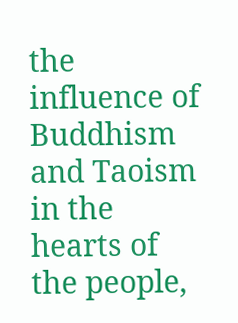the influence of Buddhism and Taoism in the hearts of the people,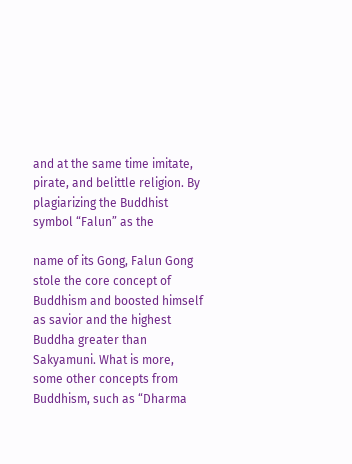and at the same time imitate, pirate, and belittle religion. By plagiarizing the Buddhist symbol “Falun” as the

name of its Gong, Falun Gong stole the core concept of Buddhism and boosted himself as savior and the highest Buddha greater than Sakyamuni. What is more, some other concepts from Buddhism, such as “Dharma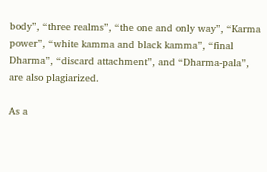body”, “three realms”, “the one and only way”, “Karma power”, “white kamma and black kamma”, “final Dharma”, “discard attachment”, and “Dharma-pala”, are also plagiarized.

As a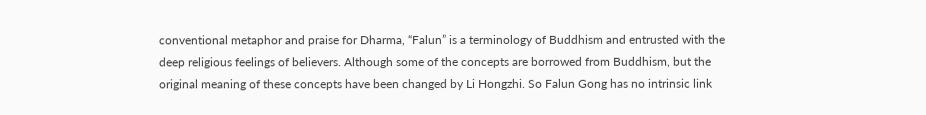conventional metaphor and praise for Dharma, “Falun” is a terminology of Buddhism and entrusted with the deep religious feelings of believers. Although some of the concepts are borrowed from Buddhism, but the original meaning of these concepts have been changed by Li Hongzhi. So Falun Gong has no intrinsic link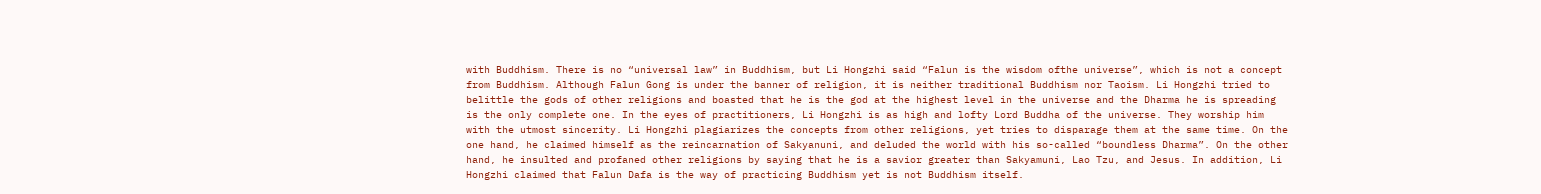with Buddhism. There is no “universal law” in Buddhism, but Li Hongzhi said “Falun is the wisdom ofthe universe”, which is not a concept from Buddhism. Although Falun Gong is under the banner of religion, it is neither traditional Buddhism nor Taoism. Li Hongzhi tried to belittle the gods of other religions and boasted that he is the god at the highest level in the universe and the Dharma he is spreading is the only complete one. In the eyes of practitioners, Li Hongzhi is as high and lofty Lord Buddha of the universe. They worship him with the utmost sincerity. Li Hongzhi plagiarizes the concepts from other religions, yet tries to disparage them at the same time. On the one hand, he claimed himself as the reincarnation of Sakyanuni, and deluded the world with his so-called “boundless Dharma”. On the other hand, he insulted and profaned other religions by saying that he is a savior greater than Sakyamuni, Lao Tzu, and Jesus. In addition, Li Hongzhi claimed that Falun Dafa is the way of practicing Buddhism yet is not Buddhism itself.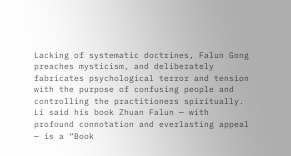Lacking of systematic doctrines, Falun Gong preaches mysticism, and deliberately fabricates psychological terror and tension with the purpose of confusing people and controlling the practitioners spiritually. Li said his book Zhuan Falun — with profound connotation and everlasting appeal — is a “Book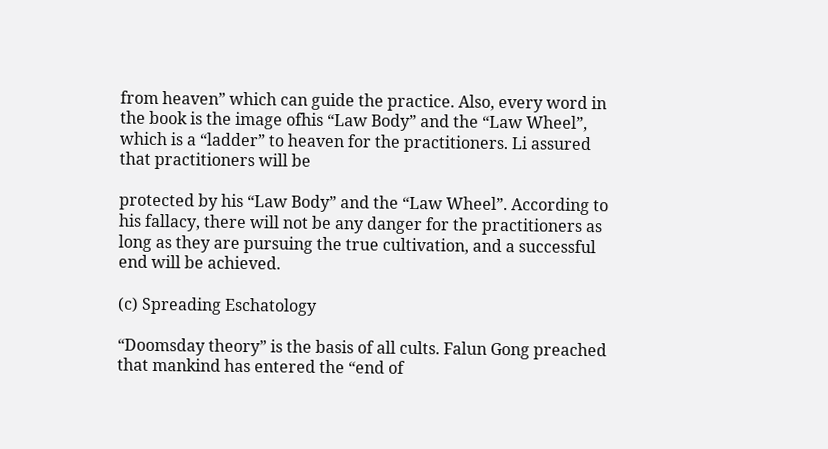from heaven” which can guide the practice. Also, every word in the book is the image ofhis “Law Body” and the “Law Wheel”, which is a “ladder” to heaven for the practitioners. Li assured that practitioners will be

protected by his “Law Body” and the “Law Wheel”. According to his fallacy, there will not be any danger for the practitioners as long as they are pursuing the true cultivation, and a successful end will be achieved.

(c) Spreading Eschatology

“Doomsday theory” is the basis of all cults. Falun Gong preached that mankind has entered the “end of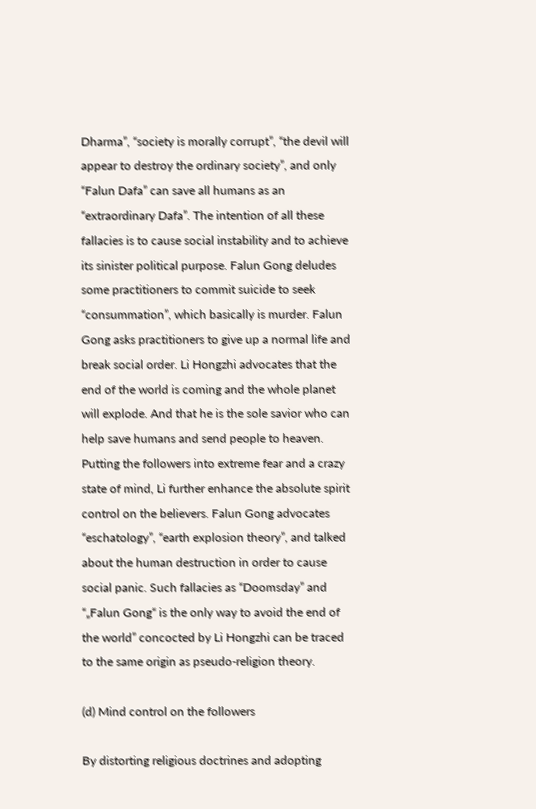Dharma”, “society is morally corrupt”, “the devil will appear to destroy the ordinary society”, and only “Falun Dafa” can save all humans as an “extraordinary Dafa”. The intention of all these fallacies is to cause social instability and to achieve its sinister political purpose. Falun Gong deludes some practitioners to commit suicide to seek “consummation”, which basically is murder. Falun Gong asks practitioners to give up a normal life and break social order. Li Hongzhi advocates that the end of the world is coming and the whole planet will explode. And that he is the sole savior who can help save humans and send people to heaven. Putting the followers into extreme fear and a crazy state of mind, Li further enhance the absolute spirit control on the believers. Falun Gong advocates “eschatology”, “earth explosion theory”, and talked about the human destruction in order to cause social panic. Such fallacies as “Doomsday” and “„Falun Gong“ is the only way to avoid the end of the world” concocted by Li Hongzhi can be traced to the same origin as pseudo-religion theory.

(d) Mind control on the followers

By distorting religious doctrines and adopting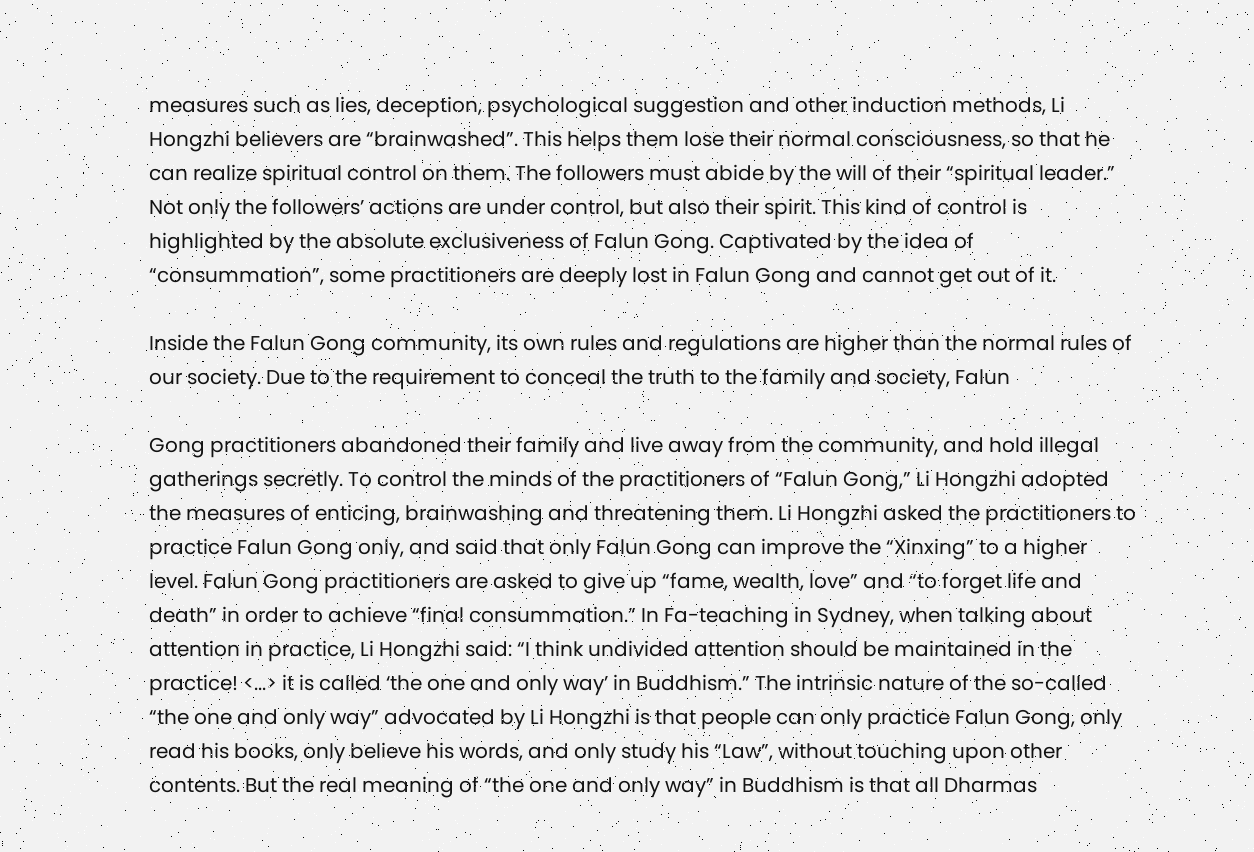measures such as lies, deception, psychological suggestion and other induction methods, Li Hongzhi believers are “brainwashed”. This helps them lose their normal consciousness, so that he can realize spiritual control on them. The followers must abide by the will of their “spiritual leader.” Not only the followers’ actions are under control, but also their spirit. This kind of control is highlighted by the absolute exclusiveness of Falun Gong. Captivated by the idea of “consummation”, some practitioners are deeply lost in Falun Gong and cannot get out of it.

Inside the Falun Gong community, its own rules and regulations are higher than the normal rules of our society. Due to the requirement to conceal the truth to the family and society, Falun

Gong practitioners abandoned their family and live away from the community, and hold illegal gatherings secretly. To control the minds of the practitioners of “Falun Gong,” Li Hongzhi adopted the measures of enticing, brainwashing and threatening them. Li Hongzhi asked the practitioners to practice Falun Gong only, and said that only Falun Gong can improve the “Xinxing” to a higher level. Falun Gong practitioners are asked to give up “fame, wealth, love” and “to forget life and death” in order to achieve “final consummation.” In Fa-teaching in Sydney, when talking about attention in practice, Li Hongzhi said: “I think undivided attention should be maintained in the practice! <...> it is called ‘the one and only way’ in Buddhism.” The intrinsic nature of the so-called “the one and only way” advocated by Li Hongzhi is that people can only practice Falun Gong, only read his books, only believe his words, and only study his “Law”, without touching upon other contents. But the real meaning of “the one and only way” in Buddhism is that all Dharmas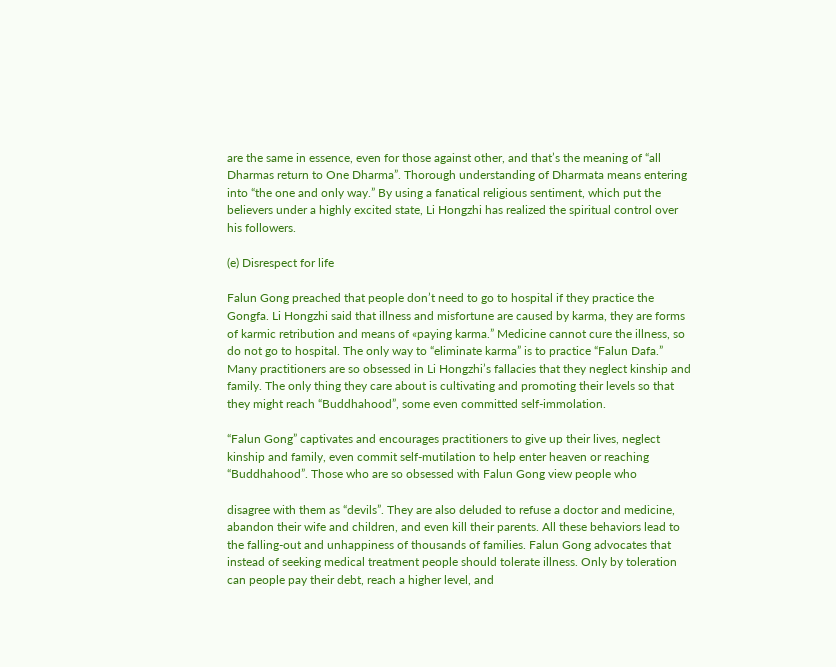are the same in essence, even for those against other, and that’s the meaning of “all Dharmas return to One Dharma”. Thorough understanding of Dharmata means entering into “the one and only way.” By using a fanatical religious sentiment, which put the believers under a highly excited state, Li Hongzhi has realized the spiritual control over his followers.

(e) Disrespect for life

Falun Gong preached that people don’t need to go to hospital if they practice the Gongfa. Li Hongzhi said that illness and misfortune are caused by karma, they are forms of karmic retribution and means of «paying karma.” Medicine cannot cure the illness, so do not go to hospital. The only way to “eliminate karma” is to practice “Falun Dafa.” Many practitioners are so obsessed in Li Hongzhi’s fallacies that they neglect kinship and family. The only thing they care about is cultivating and promoting their levels so that they might reach “Buddhahood”, some even committed self-immolation.

“Falun Gong” captivates and encourages practitioners to give up their lives, neglect kinship and family, even commit self-mutilation to help enter heaven or reaching “Buddhahood”. Those who are so obsessed with Falun Gong view people who

disagree with them as “devils”. They are also deluded to refuse a doctor and medicine, abandon their wife and children, and even kill their parents. All these behaviors lead to the falling-out and unhappiness of thousands of families. Falun Gong advocates that instead of seeking medical treatment people should tolerate illness. Only by toleration can people pay their debt, reach a higher level, and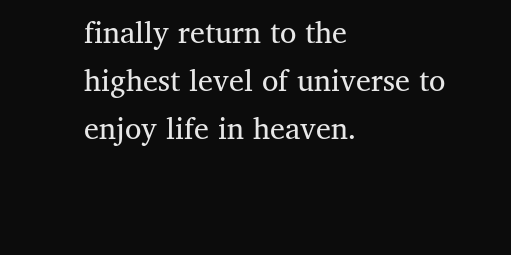finally return to the highest level of universe to enjoy life in heaven.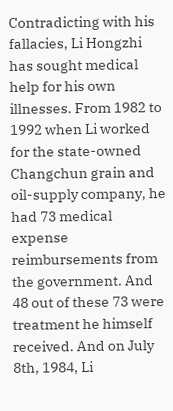Contradicting with his fallacies, Li Hongzhi has sought medical help for his own illnesses. From 1982 to 1992 when Li worked for the state-owned Changchun grain and oil-supply company, he had 73 medical expense reimbursements from the government. And 48 out of these 73 were treatment he himself received. And on July 8th, 1984, Li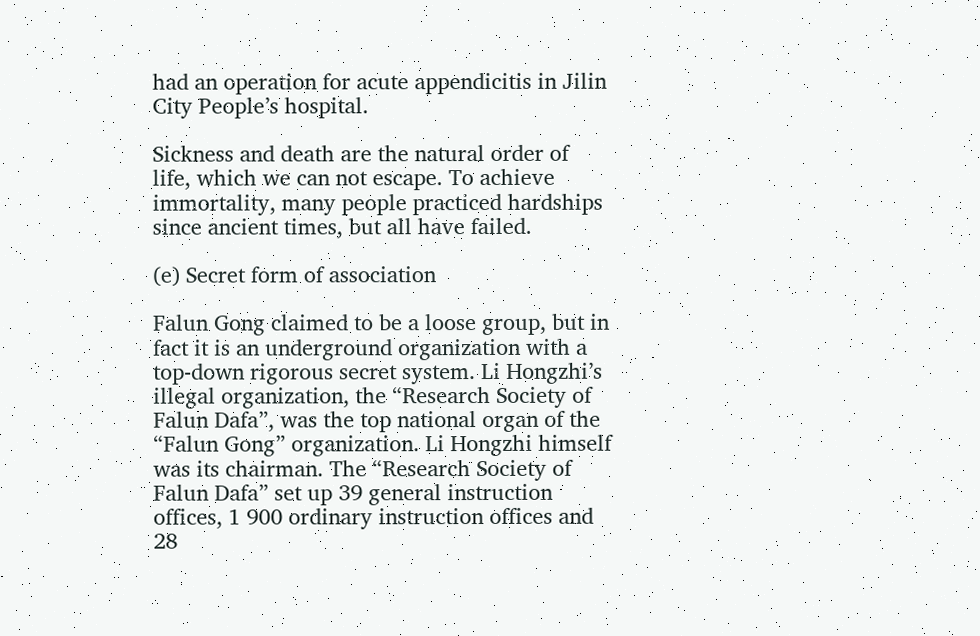had an operation for acute appendicitis in Jilin City People’s hospital.

Sickness and death are the natural order of life, which we can not escape. To achieve immortality, many people practiced hardships since ancient times, but all have failed.

(e) Secret form of association

Falun Gong claimed to be a loose group, but in fact it is an underground organization with a top-down rigorous secret system. Li Hongzhi’s illegal organization, the “Research Society of Falun Dafa”, was the top national organ of the “Falun Gong” organization. Li Hongzhi himself was its chairman. The “Research Society of Falun Dafa” set up 39 general instruction offices, 1 900 ordinary instruction offices and 28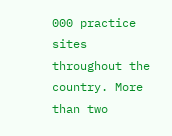000 practice sites throughout the country. More than two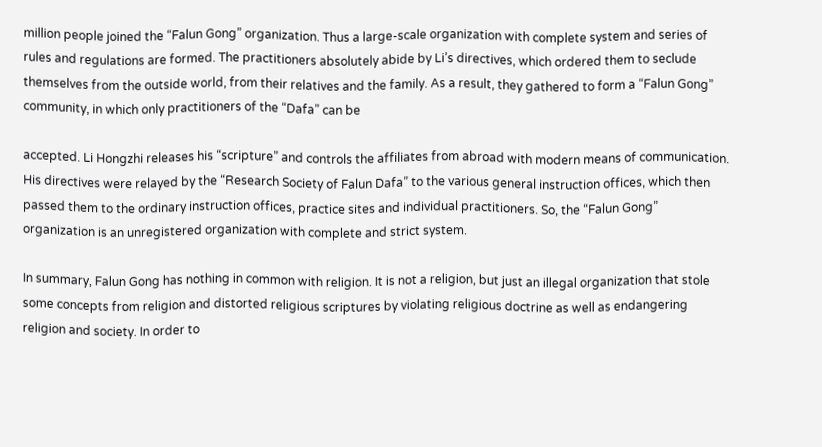million people joined the “Falun Gong” organization. Thus a large-scale organization with complete system and series of rules and regulations are formed. The practitioners absolutely abide by Li’s directives, which ordered them to seclude themselves from the outside world, from their relatives and the family. As a result, they gathered to form a “Falun Gong” community, in which only practitioners of the “Dafa” can be

accepted. Li Hongzhi releases his “scripture” and controls the affiliates from abroad with modern means of communication. His directives were relayed by the “Research Society of Falun Dafa” to the various general instruction offices, which then passed them to the ordinary instruction offices, practice sites and individual practitioners. So, the “Falun Gong” organization is an unregistered organization with complete and strict system.

In summary, Falun Gong has nothing in common with religion. It is not a religion, but just an illegal organization that stole some concepts from religion and distorted religious scriptures by violating religious doctrine as well as endangering religion and society. In order to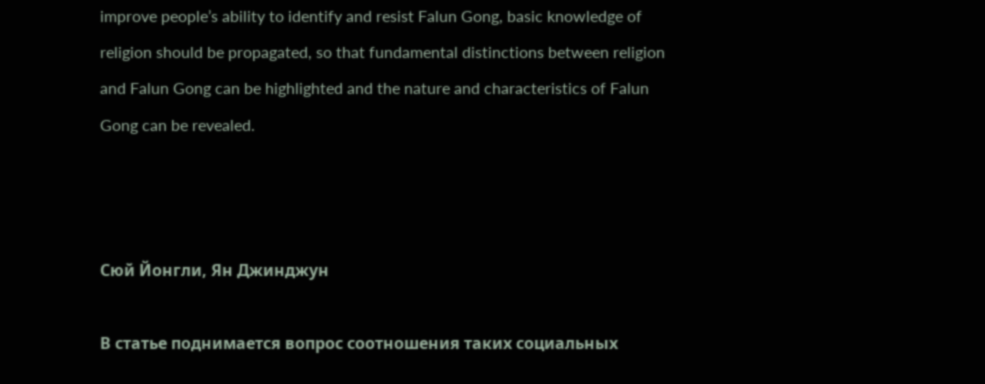improve people’s ability to identify and resist Falun Gong, basic knowledge of religion should be propagated, so that fundamental distinctions between religion and Falun Gong can be highlighted and the nature and characteristics of Falun Gong can be revealed.



Сюй Йонгли, Ян Джинджун

В статье поднимается вопрос соотношения таких социальных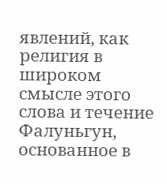явлений, как религия в широком смысле этого слова и течение Фалуньгун, основанное в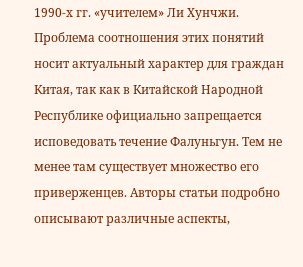1990-х гг. «учителем» Ли Хунчжи. Проблема соотношения этих понятий носит актуальный характер для граждан Китая, так как в Китайской Народной Республике официально запрещается исповедовать течение Фалуньгун. Тем не менее там существует множество его приверженцев. Авторы статьи подробно описывают различные аспекты,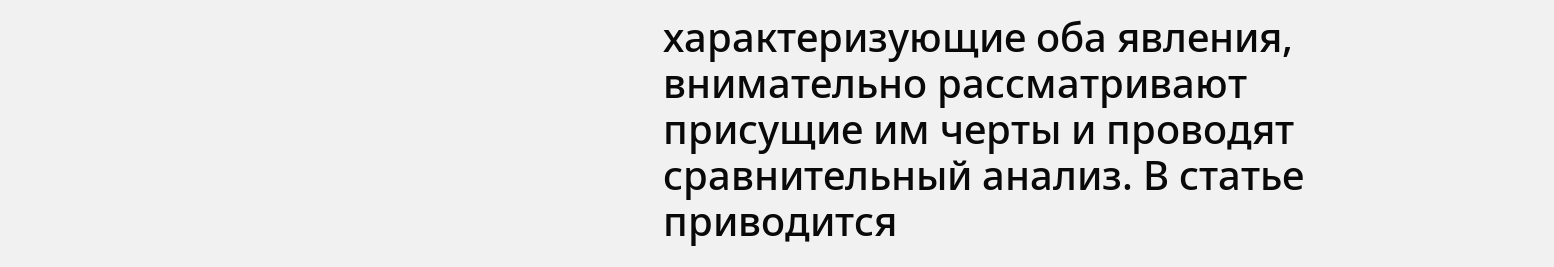характеризующие оба явления, внимательно рассматривают присущие им черты и проводят сравнительный анализ. В статье приводится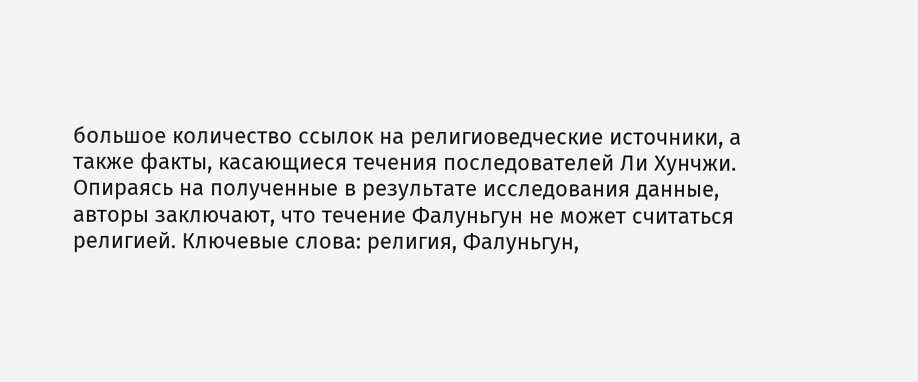большое количество ссылок на религиоведческие источники, а также факты, касающиеся течения последователей Ли Хунчжи. Опираясь на полученные в результате исследования данные, авторы заключают, что течение Фалуньгун не может считаться религией. Ключевые слова: религия, Фалуньгун,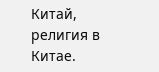Китай, религия в Китае.